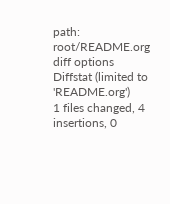path: root/README.org
diff options
Diffstat (limited to 'README.org')
1 files changed, 4 insertions, 0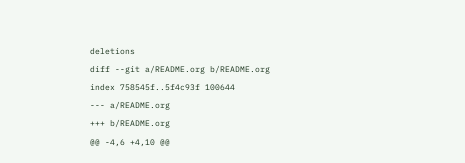deletions
diff --git a/README.org b/README.org
index 758545f..5f4c93f 100644
--- a/README.org
+++ b/README.org
@@ -4,6 +4,10 @@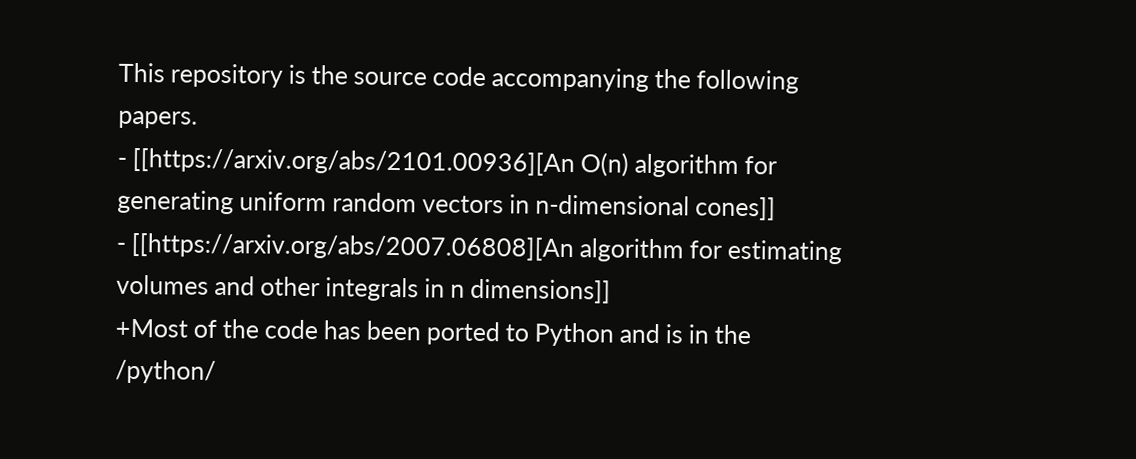This repository is the source code accompanying the following papers.
- [[https://arxiv.org/abs/2101.00936][An O(n) algorithm for generating uniform random vectors in n-dimensional cones]]
- [[https://arxiv.org/abs/2007.06808][An algorithm for estimating volumes and other integrals in n dimensions]]
+Most of the code has been ported to Python and is in the /python/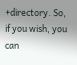+directory. So, if you wish, you can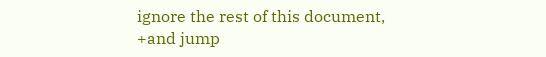ignore the rest of this document,
+and jump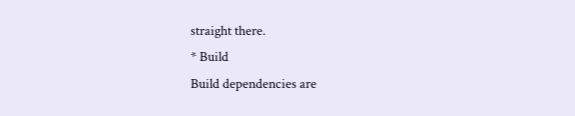straight there.
* Build
Build dependencies are